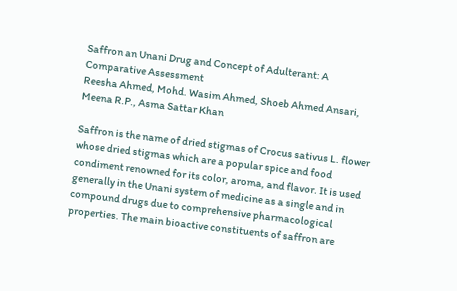Saffron an Unani Drug and Concept of Adulterant: A Comparative Assessment
Reesha Ahmed, Mohd. Wasim Ahmed, Shoeb Ahmed Ansari, Meena R.P., Asma Sattar Khan

Saffron is the name of dried stigmas of Crocus sativus L. flower whose dried stigmas which are a popular spice and food condiment renowned for its color, aroma, and flavor. It is used generally in the Unani system of medicine as a single and in compound drugs due to comprehensive pharmacological properties. The main bioactive constituents of saffron are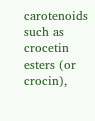carotenoids such as crocetin esters (or crocin),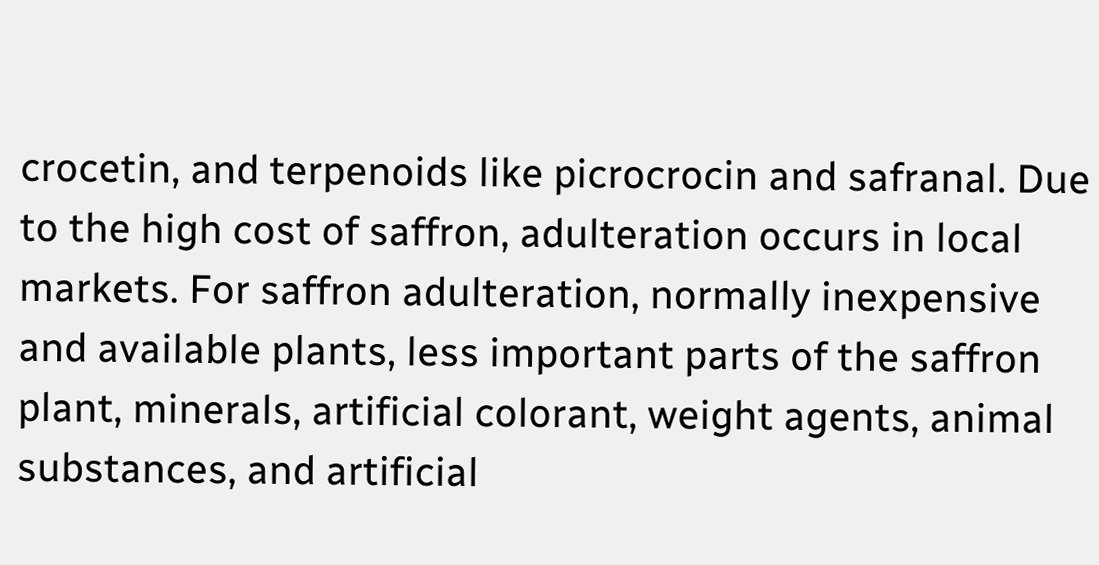crocetin, and terpenoids like picrocrocin and safranal. Due to the high cost of saffron, adulteration occurs in local markets. For saffron adulteration, normally inexpensive and available plants, less important parts of the saffron plant, minerals, artificial colorant, weight agents, animal substances, and artificial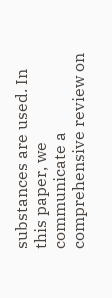substances are used. In this paper, we communicate a comprehensive review on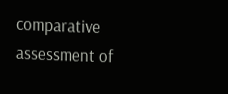comparative assessment of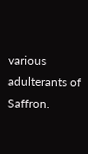various adulterants of Saffron.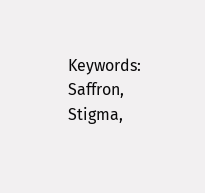Keywords: Saffron, Stigma,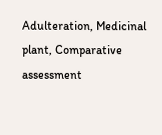Adulteration, Medicinal plant, Comparative assessment